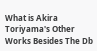What is Akira Toriyama's Other Works Besides The Db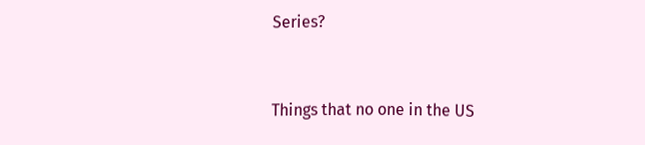Series?


Things that no one in the US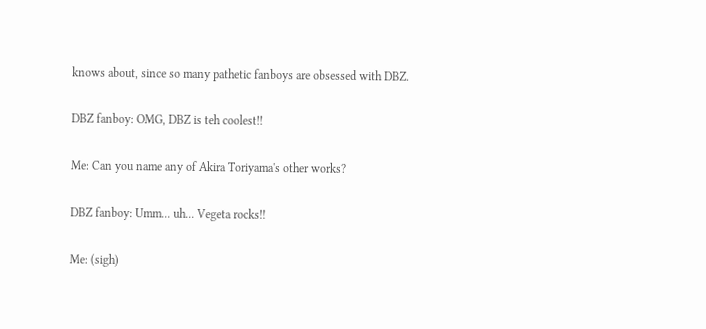knows about, since so many pathetic fanboys are obsessed with DBZ.

DBZ fanboy: OMG, DBZ is teh coolest!!

Me: Can you name any of Akira Toriyama's other works?

DBZ fanboy: Umm... uh... Vegeta rocks!!

Me: (sigh)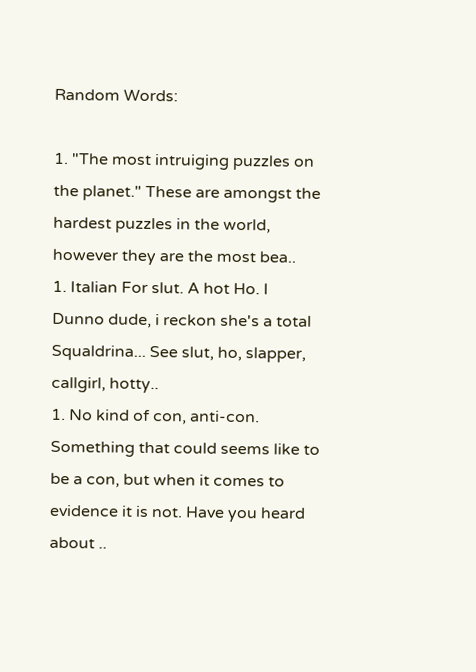Random Words:

1. "The most intruiging puzzles on the planet." These are amongst the hardest puzzles in the world, however they are the most bea..
1. Italian For slut. A hot Ho. I Dunno dude, i reckon she's a total Squaldrina... See slut, ho, slapper, callgirl, hotty..
1. No kind of con, anti-con. Something that could seems like to be a con, but when it comes to evidence it is not. Have you heard about ..